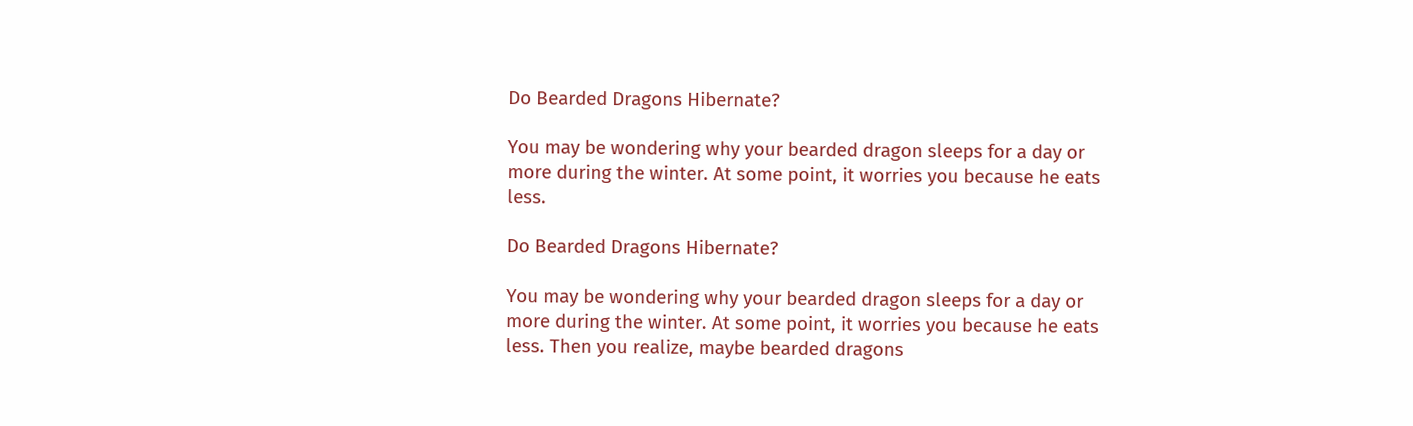Do Bearded Dragons Hibernate?

You may be wondering why your bearded dragon sleeps for a day or more during the winter. At some point, it worries you because he eats less.

Do Bearded Dragons Hibernate?

You may be wondering why your bearded dragon sleeps for a day or more during the winter. At some point, it worries you because he eats less. Then you realize, maybe bearded dragons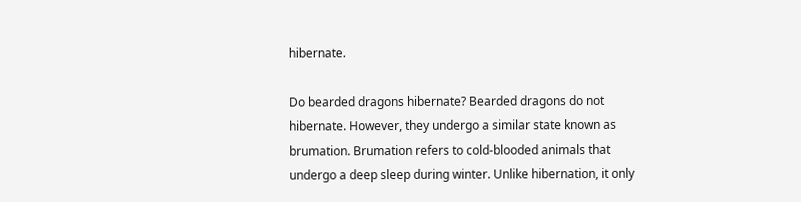hibernate.

Do bearded dragons hibernate? Bearded dragons do not hibernate. However, they undergo a similar state known as brumation. Brumation refers to cold-blooded animals that undergo a deep sleep during winter. Unlike hibernation, it only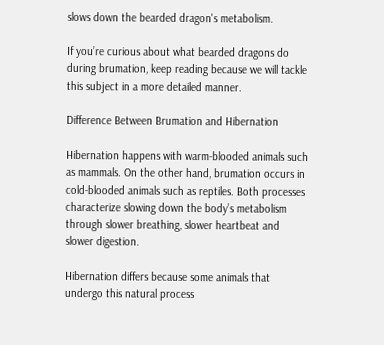slows down the bearded dragon's metabolism.

If you’re curious about what bearded dragons do during brumation, keep reading because we will tackle this subject in a more detailed manner.

Difference Between Brumation and Hibernation

Hibernation happens with warm-blooded animals such as mammals. On the other hand, brumation occurs in cold-blooded animals such as reptiles. Both processes characterize slowing down the body’s metabolism through slower breathing, slower heartbeat and slower digestion.

Hibernation differs because some animals that undergo this natural process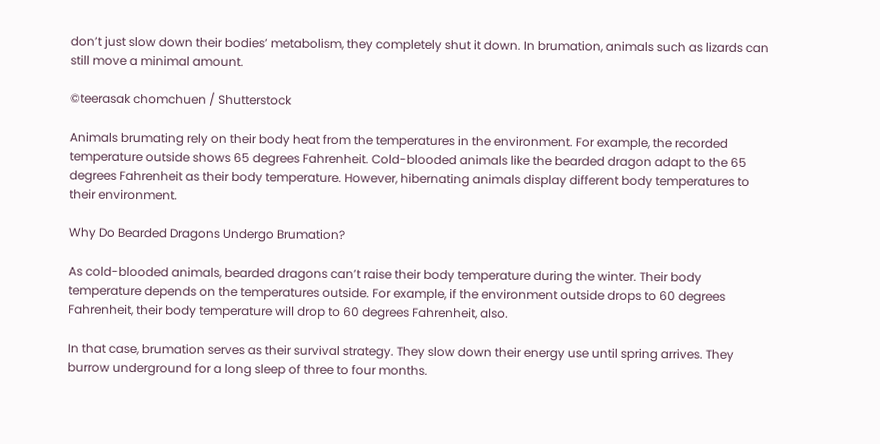don’t just slow down their bodies’ metabolism, they completely shut it down. In brumation, animals such as lizards can still move a minimal amount.

©teerasak chomchuen / Shutterstock

Animals brumating rely on their body heat from the temperatures in the environment. For example, the recorded temperature outside shows 65 degrees Fahrenheit. Cold-blooded animals like the bearded dragon adapt to the 65 degrees Fahrenheit as their body temperature. However, hibernating animals display different body temperatures to their environment.

Why Do Bearded Dragons Undergo Brumation?

As cold-blooded animals, bearded dragons can’t raise their body temperature during the winter. Their body temperature depends on the temperatures outside. For example, if the environment outside drops to 60 degrees Fahrenheit, their body temperature will drop to 60 degrees Fahrenheit, also.

In that case, brumation serves as their survival strategy. They slow down their energy use until spring arrives. They burrow underground for a long sleep of three to four months.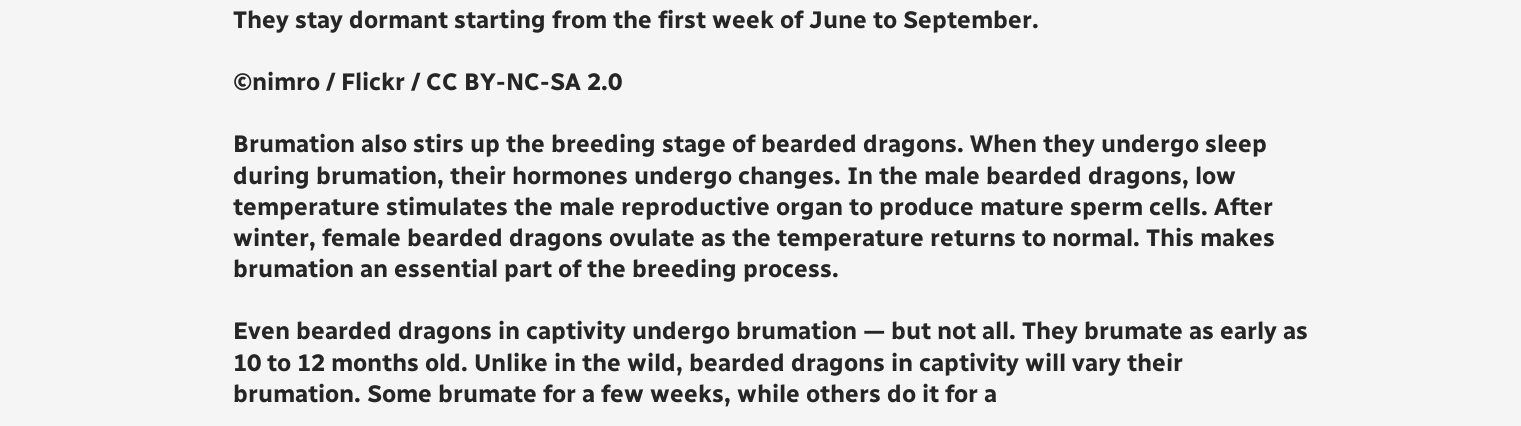They stay dormant starting from the first week of June to September.

©nimro / Flickr / CC BY-NC-SA 2.0

Brumation also stirs up the breeding stage of bearded dragons. When they undergo sleep during brumation, their hormones undergo changes. In the male bearded dragons, low temperature stimulates the male reproductive organ to produce mature sperm cells. After winter, female bearded dragons ovulate as the temperature returns to normal. This makes brumation an essential part of the breeding process.

Even bearded dragons in captivity undergo brumation — but not all. They brumate as early as 10 to 12 months old. Unlike in the wild, bearded dragons in captivity will vary their brumation. Some brumate for a few weeks, while others do it for a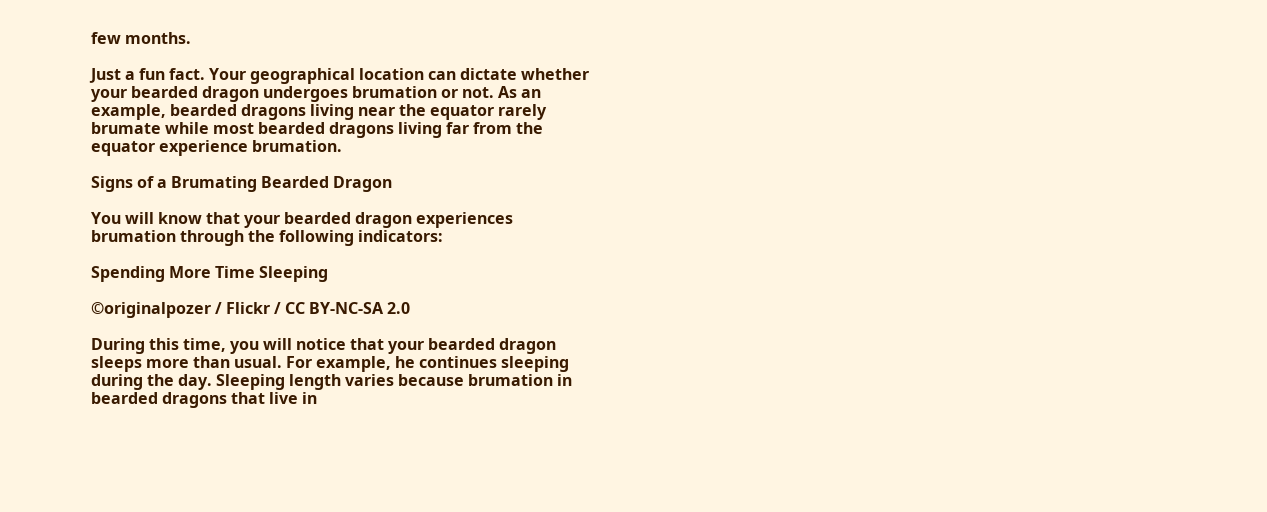few months.

Just a fun fact. Your geographical location can dictate whether your bearded dragon undergoes brumation or not. As an example, bearded dragons living near the equator rarely brumate while most bearded dragons living far from the equator experience brumation.

Signs of a Brumating Bearded Dragon

You will know that your bearded dragon experiences brumation through the following indicators:

Spending More Time Sleeping

©originalpozer / Flickr / CC BY-NC-SA 2.0

During this time, you will notice that your bearded dragon sleeps more than usual. For example, he continues sleeping during the day. Sleeping length varies because brumation in bearded dragons that live in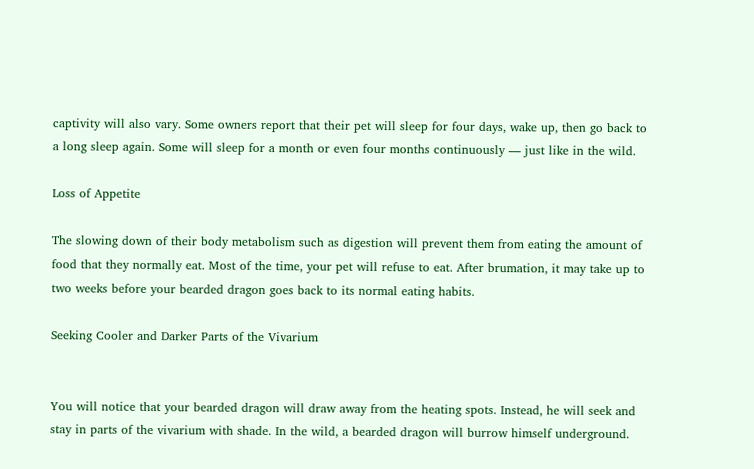captivity will also vary. Some owners report that their pet will sleep for four days, wake up, then go back to a long sleep again. Some will sleep for a month or even four months continuously — just like in the wild.

Loss of Appetite

The slowing down of their body metabolism such as digestion will prevent them from eating the amount of food that they normally eat. Most of the time, your pet will refuse to eat. After brumation, it may take up to two weeks before your bearded dragon goes back to its normal eating habits.

Seeking Cooler and Darker Parts of the Vivarium


You will notice that your bearded dragon will draw away from the heating spots. Instead, he will seek and stay in parts of the vivarium with shade. In the wild, a bearded dragon will burrow himself underground.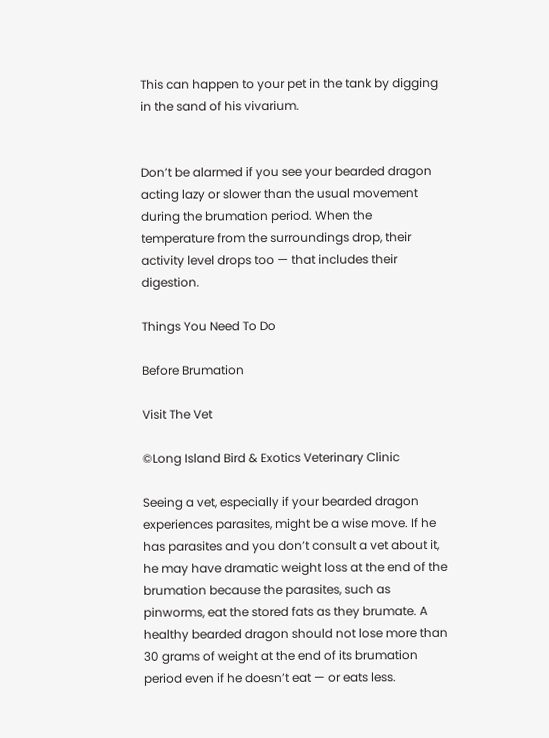This can happen to your pet in the tank by digging in the sand of his vivarium.


Don’t be alarmed if you see your bearded dragon acting lazy or slower than the usual movement during the brumation period. When the temperature from the surroundings drop, their activity level drops too — that includes their digestion.

Things You Need To Do

Before Brumation

Visit The Vet

©Long Island Bird & Exotics Veterinary Clinic

Seeing a vet, especially if your bearded dragon experiences parasites, might be a wise move. If he has parasites and you don’t consult a vet about it, he may have dramatic weight loss at the end of the brumation because the parasites, such as pinworms, eat the stored fats as they brumate. A healthy bearded dragon should not lose more than 30 grams of weight at the end of its brumation period even if he doesn’t eat — or eats less.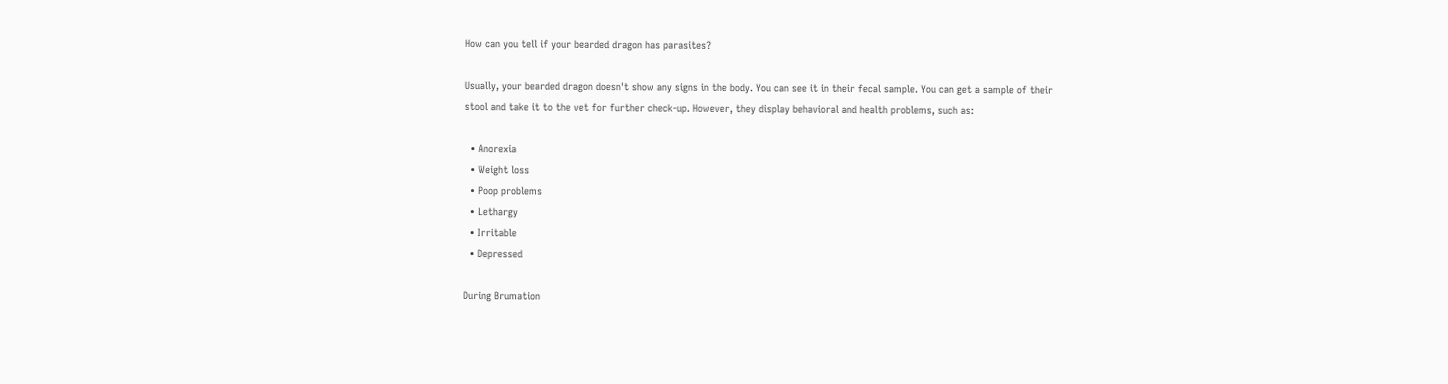How can you tell if your bearded dragon has parasites?

Usually, your bearded dragon doesn't show any signs in the body. You can see it in their fecal sample. You can get a sample of their stool and take it to the vet for further check-up. However, they display behavioral and health problems, such as:

  • Anorexia
  • Weight loss
  • Poop problems
  • Lethargy
  • Irritable
  • Depressed

During Brumation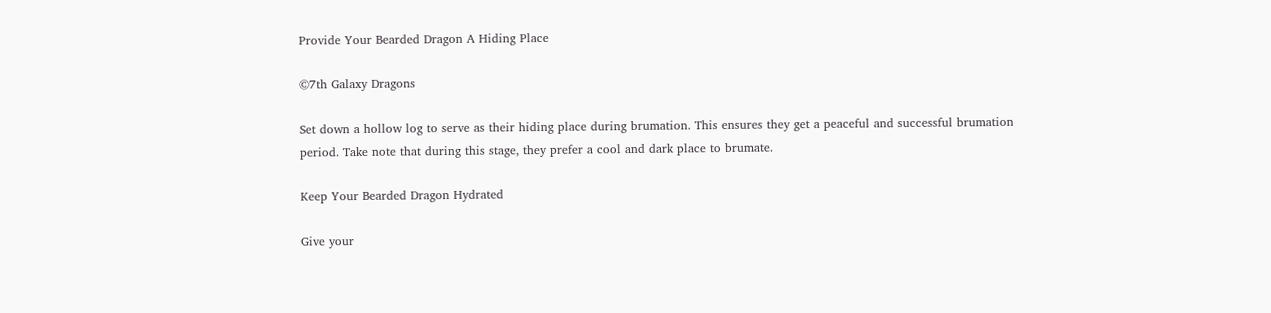Provide Your Bearded Dragon A Hiding Place

©7th Galaxy Dragons

Set down a hollow log to serve as their hiding place during brumation. This ensures they get a peaceful and successful brumation period. Take note that during this stage, they prefer a cool and dark place to brumate.

Keep Your Bearded Dragon Hydrated

Give your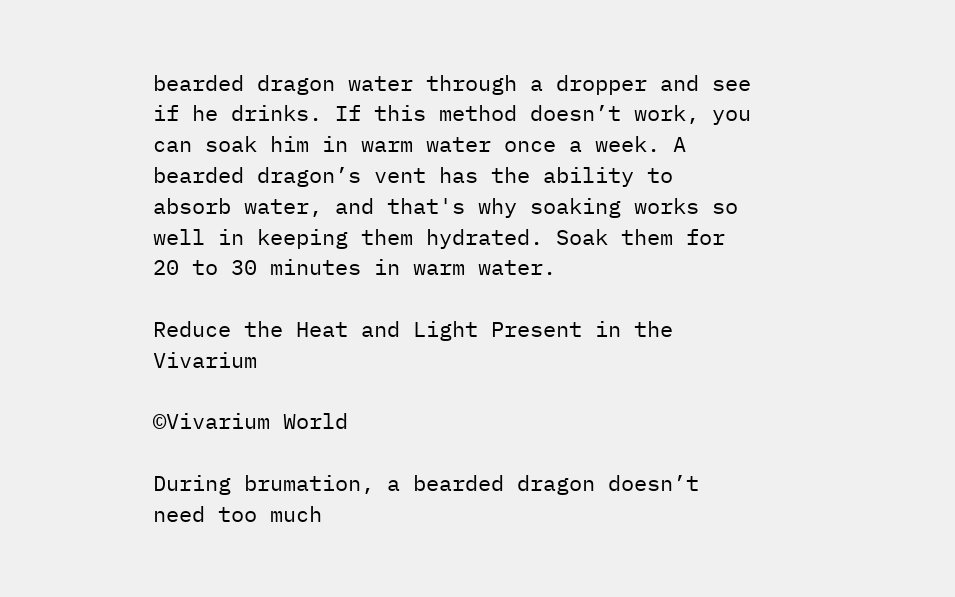bearded dragon water through a dropper and see if he drinks. If this method doesn’t work, you can soak him in warm water once a week. A bearded dragon’s vent has the ability to absorb water, and that's why soaking works so well in keeping them hydrated. Soak them for 20 to 30 minutes in warm water.

Reduce the Heat and Light Present in the Vivarium

©Vivarium World

During brumation, a bearded dragon doesn’t need too much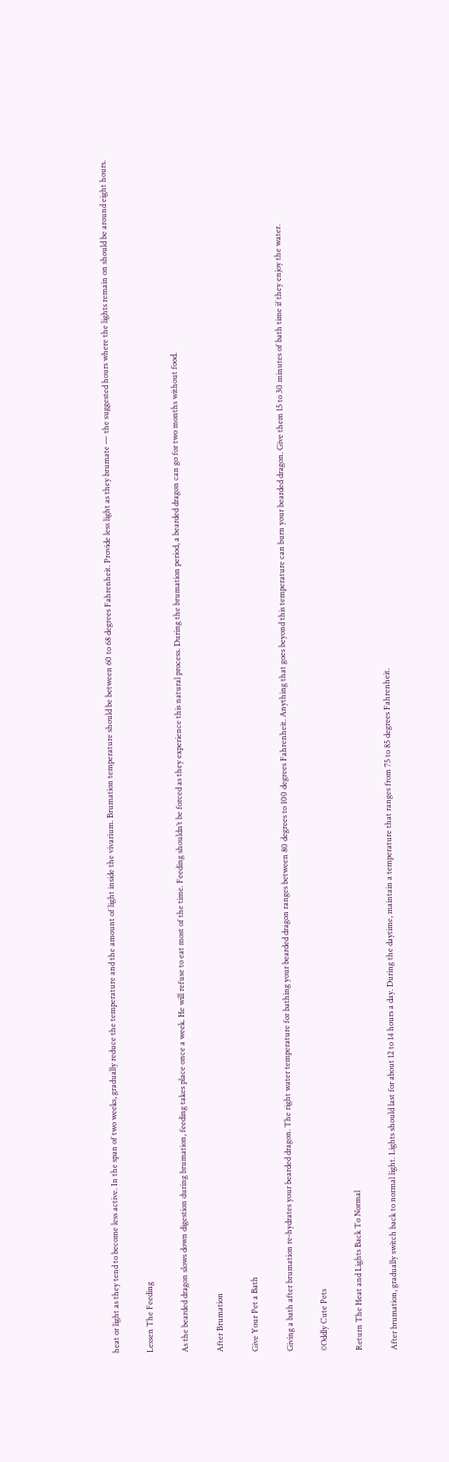heat or light as they tend to become less active. In the span of two weeks, gradually reduce the temperature and the amount of light inside the vivarium. Brumation temperature should be between 60 to 68 degrees Fahrenheit. Provide less light as they brumate — the suggested hours where the lights remain on should be around eight hours.

Lessen The Feeding

As the bearded dragon slows down digestion during brumation, feeding takes place once a week. He will refuse to eat most of the time. Feeding shouldn’t be forced as they experience this natural process. During the brumation period, a bearded dragon can go for two months without food.

After Brumation

Give Your Pet a Bath

Giving a bath after brumation re-hydrates your bearded dragon. The right water temperature for bathing your bearded dragon ranges between 80 degrees to 100 degrees Fahrenheit. Anything that goes beyond this temperature can burn your bearded dragon. Give them 15 to 30 minutes of bath time if they enjoy the water.

©Oddly Cute Pets

Return The Heat and Lights Back To Normal

After brumation, gradually switch back to normal light. Lights should last for about 12 to 14 hours a day. During the daytime, maintain a temperature that ranges from 75 to 85 degrees Fahrenheit.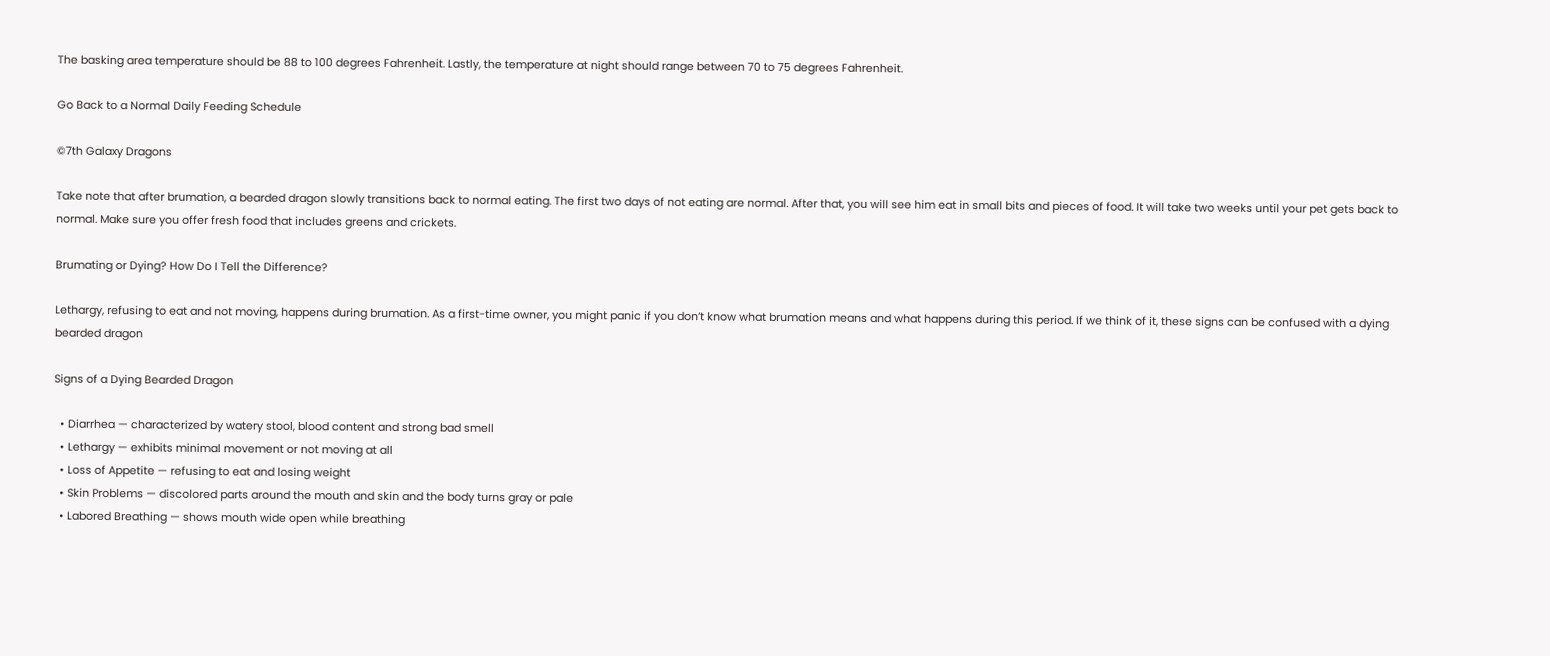The basking area temperature should be 88 to 100 degrees Fahrenheit. Lastly, the temperature at night should range between 70 to 75 degrees Fahrenheit.

Go Back to a Normal Daily Feeding Schedule

©7th Galaxy Dragons

Take note that after brumation, a bearded dragon slowly transitions back to normal eating. The first two days of not eating are normal. After that, you will see him eat in small bits and pieces of food. It will take two weeks until your pet gets back to normal. Make sure you offer fresh food that includes greens and crickets.

Brumating or Dying? How Do I Tell the Difference?

Lethargy, refusing to eat and not moving, happens during brumation. As a first-time owner, you might panic if you don’t know what brumation means and what happens during this period. If we think of it, these signs can be confused with a dying bearded dragon

Signs of a Dying Bearded Dragon

  • Diarrhea — characterized by watery stool, blood content and strong bad smell
  • Lethargy — exhibits minimal movement or not moving at all
  • Loss of Appetite — refusing to eat and losing weight
  • Skin Problems — discolored parts around the mouth and skin and the body turns gray or pale
  • Labored Breathing — shows mouth wide open while breathing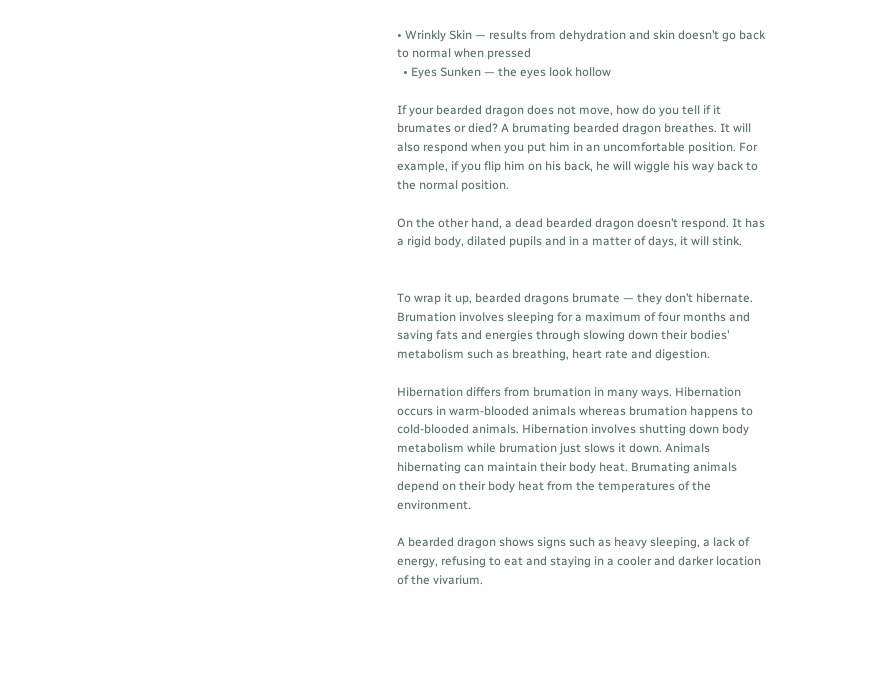• Wrinkly Skin — results from dehydration and skin doesn’t go back to normal when pressed
  • Eyes Sunken — the eyes look hollow

If your bearded dragon does not move, how do you tell if it brumates or died? A brumating bearded dragon breathes. It will also respond when you put him in an uncomfortable position. For example, if you flip him on his back, he will wiggle his way back to the normal position.

On the other hand, a dead bearded dragon doesn’t respond. It has a rigid body, dilated pupils and in a matter of days, it will stink.


To wrap it up, bearded dragons brumate — they don’t hibernate. Brumation involves sleeping for a maximum of four months and saving fats and energies through slowing down their bodies' metabolism such as breathing, heart rate and digestion.

Hibernation differs from brumation in many ways. Hibernation occurs in warm-blooded animals whereas brumation happens to cold-blooded animals. Hibernation involves shutting down body metabolism while brumation just slows it down. Animals hibernating can maintain their body heat. Brumating animals depend on their body heat from the temperatures of the environment.

A bearded dragon shows signs such as heavy sleeping, a lack of energy, refusing to eat and staying in a cooler and darker location of the vivarium.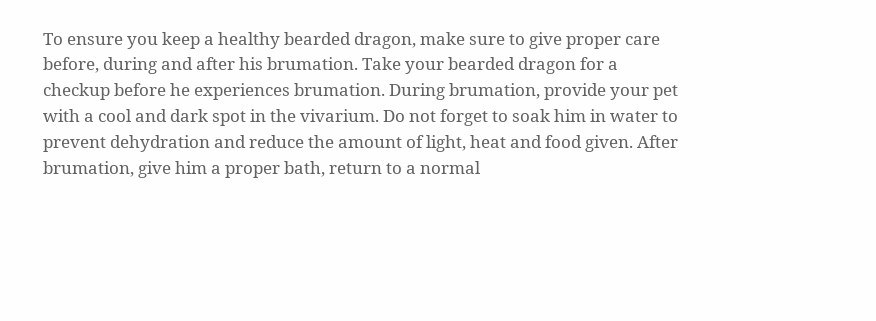To ensure you keep a healthy bearded dragon, make sure to give proper care before, during and after his brumation. Take your bearded dragon for a checkup before he experiences brumation. During brumation, provide your pet with a cool and dark spot in the vivarium. Do not forget to soak him in water to prevent dehydration and reduce the amount of light, heat and food given. After brumation, give him a proper bath, return to a normal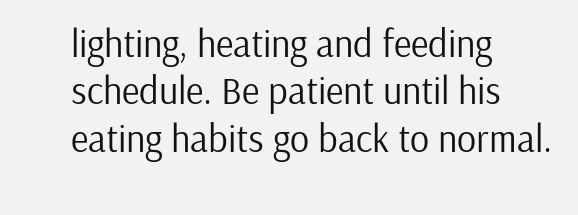lighting, heating and feeding schedule. Be patient until his eating habits go back to normal.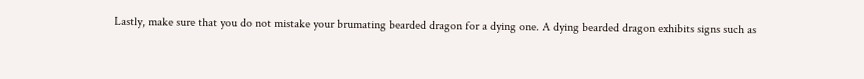Lastly, make sure that you do not mistake your brumating bearded dragon for a dying one. A dying bearded dragon exhibits signs such as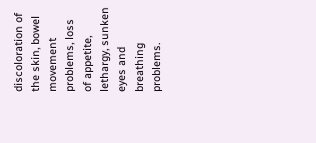discoloration of the skin, bowel movement problems, loss of appetite, lethargy, sunken eyes and breathing problems.